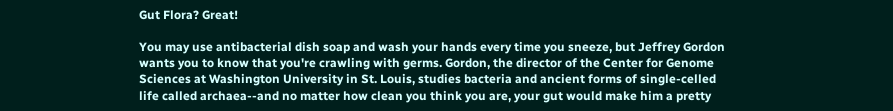Gut Flora? Great!

You may use antibacterial dish soap and wash your hands every time you sneeze, but Jeffrey Gordon wants you to know that you're crawling with germs. Gordon, the director of the Center for Genome Sciences at Washington University in St. Louis, studies bacteria and ancient forms of single-celled life called archaea--and no matter how clean you think you are, your gut would make him a pretty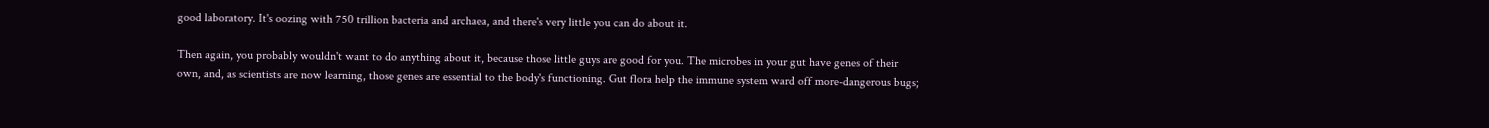good laboratory. It's oozing with 750 trillion bacteria and archaea, and there's very little you can do about it.

Then again, you probably wouldn't want to do anything about it, because those little guys are good for you. The microbes in your gut have genes of their own, and, as scientists are now learning, those genes are essential to the body's functioning. Gut flora help the immune system ward off more-dangerous bugs;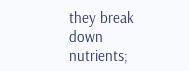they break down nutrients;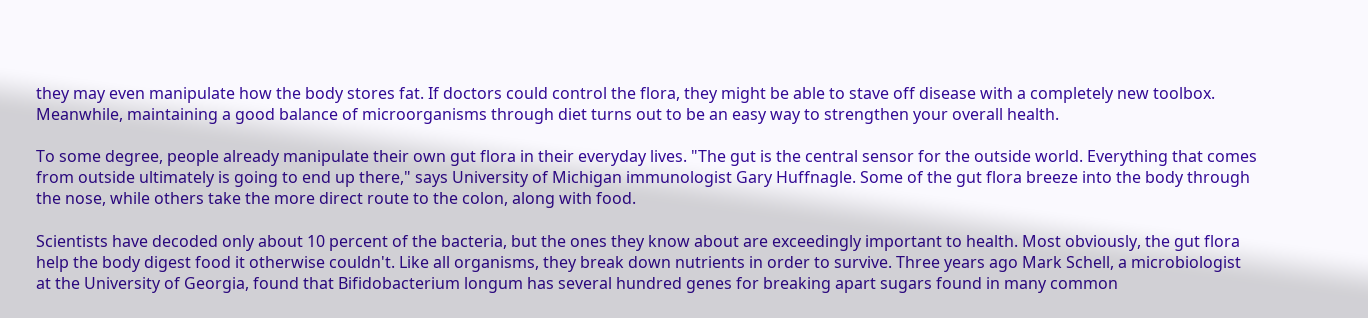they may even manipulate how the body stores fat. If doctors could control the flora, they might be able to stave off disease with a completely new toolbox. Meanwhile, maintaining a good balance of microorganisms through diet turns out to be an easy way to strengthen your overall health.

To some degree, people already manipulate their own gut flora in their everyday lives. "The gut is the central sensor for the outside world. Everything that comes from outside ultimately is going to end up there," says University of Michigan immunologist Gary Huffnagle. Some of the gut flora breeze into the body through the nose, while others take the more direct route to the colon, along with food.

Scientists have decoded only about 10 percent of the bacteria, but the ones they know about are exceedingly important to health. Most obviously, the gut flora help the body digest food it otherwise couldn't. Like all organisms, they break down nutrients in order to survive. Three years ago Mark Schell, a microbiologist at the University of Georgia, found that Bifidobacterium longum has several hundred genes for breaking apart sugars found in many common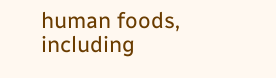human foods, including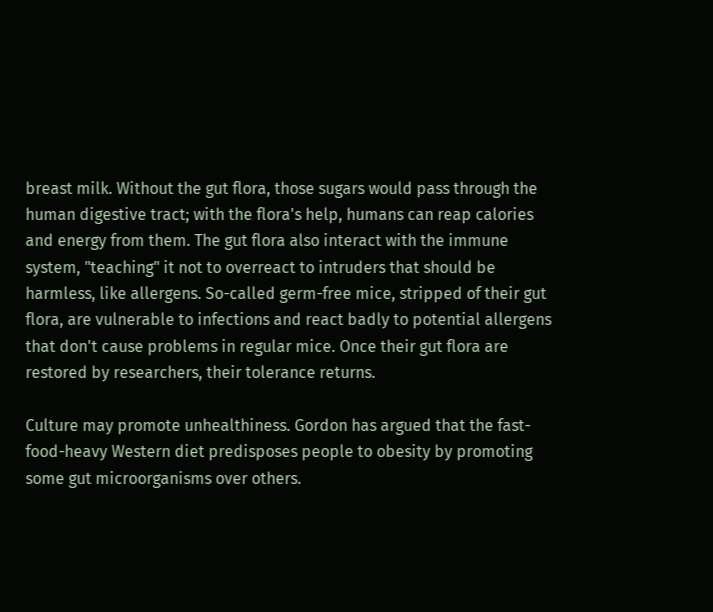breast milk. Without the gut flora, those sugars would pass through the human digestive tract; with the flora's help, humans can reap calories and energy from them. The gut flora also interact with the immune system, "teaching" it not to overreact to intruders that should be harmless, like allergens. So-called germ-free mice, stripped of their gut flora, are vulnerable to infections and react badly to potential allergens that don't cause problems in regular mice. Once their gut flora are restored by researchers, their tolerance returns.

Culture may promote unhealthiness. Gordon has argued that the fast-food-heavy Western diet predisposes people to obesity by promoting some gut microorganisms over others.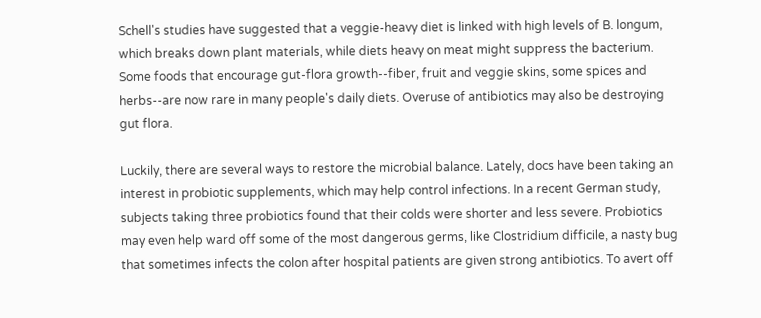Schell's studies have suggested that a veggie-heavy diet is linked with high levels of B. longum, which breaks down plant materials, while diets heavy on meat might suppress the bacterium. Some foods that encourage gut-flora growth--fiber, fruit and veggie skins, some spices and herbs--are now rare in many people's daily diets. Overuse of antibiotics may also be destroying gut flora.

Luckily, there are several ways to restore the microbial balance. Lately, docs have been taking an interest in probiotic supplements, which may help control infections. In a recent German study, subjects taking three probiotics found that their colds were shorter and less severe. Probiotics may even help ward off some of the most dangerous germs, like Clostridium difficile, a nasty bug that sometimes infects the colon after hospital patients are given strong antibiotics. To avert off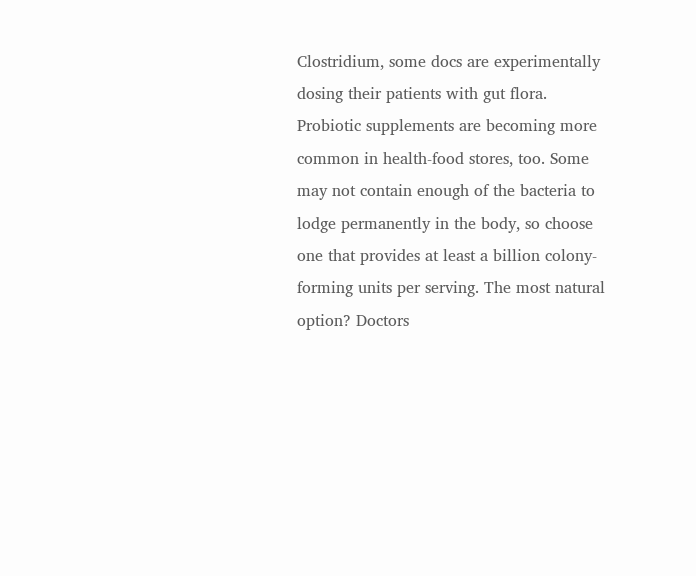Clostridium, some docs are experimentally dosing their patients with gut flora. Probiotic supplements are becoming more common in health-food stores, too. Some may not contain enough of the bacteria to lodge permanently in the body, so choose one that provides at least a billion colony-forming units per serving. The most natural option? Doctors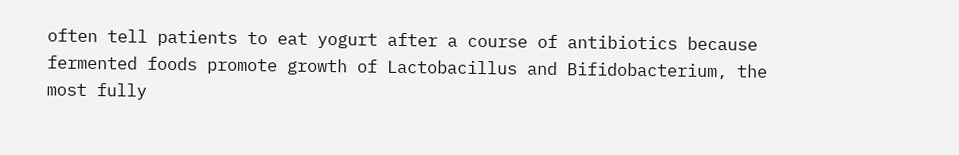often tell patients to eat yogurt after a course of antibiotics because fermented foods promote growth of Lactobacillus and Bifidobacterium, the most fully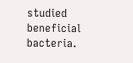studied beneficial bacteria.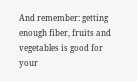And remember: getting enough fiber, fruits and vegetables is good for your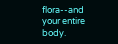flora--and your entire body.